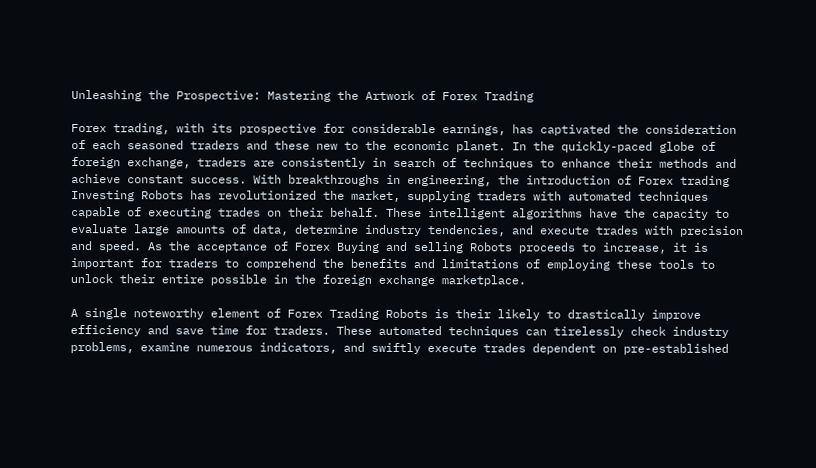Unleashing the Prospective: Mastering the Artwork of Forex Trading

Forex trading, with its prospective for considerable earnings, has captivated the consideration of each seasoned traders and these new to the economic planet. In the quickly-paced globe of foreign exchange, traders are consistently in search of techniques to enhance their methods and achieve constant success. With breakthroughs in engineering, the introduction of Forex trading Investing Robots has revolutionized the market, supplying traders with automated techniques capable of executing trades on their behalf. These intelligent algorithms have the capacity to evaluate large amounts of data, determine industry tendencies, and execute trades with precision and speed. As the acceptance of Forex Buying and selling Robots proceeds to increase, it is important for traders to comprehend the benefits and limitations of employing these tools to unlock their entire possible in the foreign exchange marketplace.

A single noteworthy element of Forex Trading Robots is their likely to drastically improve efficiency and save time for traders. These automated techniques can tirelessly check industry problems, examine numerous indicators, and swiftly execute trades dependent on pre-established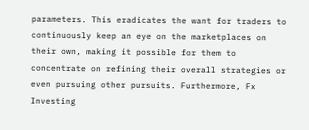parameters. This eradicates the want for traders to continuously keep an eye on the marketplaces on their own, making it possible for them to concentrate on refining their overall strategies or even pursuing other pursuits. Furthermore, Fx Investing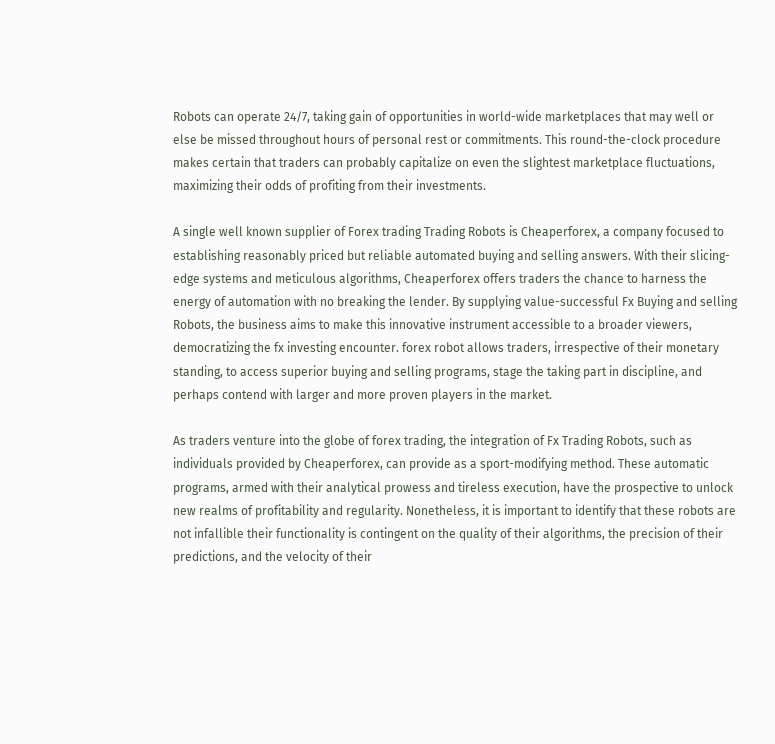Robots can operate 24/7, taking gain of opportunities in world-wide marketplaces that may well or else be missed throughout hours of personal rest or commitments. This round-the-clock procedure makes certain that traders can probably capitalize on even the slightest marketplace fluctuations, maximizing their odds of profiting from their investments.

A single well known supplier of Forex trading Trading Robots is Cheaperforex, a company focused to establishing reasonably priced but reliable automated buying and selling answers. With their slicing-edge systems and meticulous algorithms, Cheaperforex offers traders the chance to harness the energy of automation with no breaking the lender. By supplying value-successful Fx Buying and selling Robots, the business aims to make this innovative instrument accessible to a broader viewers, democratizing the fx investing encounter. forex robot allows traders, irrespective of their monetary standing, to access superior buying and selling programs, stage the taking part in discipline, and perhaps contend with larger and more proven players in the market.

As traders venture into the globe of forex trading, the integration of Fx Trading Robots, such as individuals provided by Cheaperforex, can provide as a sport-modifying method. These automatic programs, armed with their analytical prowess and tireless execution, have the prospective to unlock new realms of profitability and regularity. Nonetheless, it is important to identify that these robots are not infallible their functionality is contingent on the quality of their algorithms, the precision of their predictions, and the velocity of their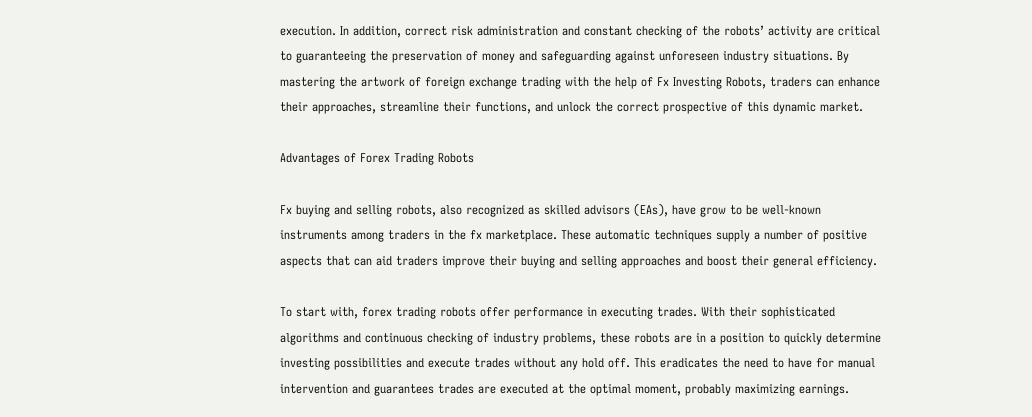execution. In addition, correct risk administration and constant checking of the robots’ activity are critical to guaranteeing the preservation of money and safeguarding against unforeseen industry situations. By mastering the artwork of foreign exchange trading with the help of Fx Investing Robots, traders can enhance their approaches, streamline their functions, and unlock the correct prospective of this dynamic market.

Advantages of Forex Trading Robots

Fx buying and selling robots, also recognized as skilled advisors (EAs), have grow to be well-known instruments among traders in the fx marketplace. These automatic techniques supply a number of positive aspects that can aid traders improve their buying and selling approaches and boost their general efficiency.

To start with, forex trading robots offer performance in executing trades. With their sophisticated algorithms and continuous checking of industry problems, these robots are in a position to quickly determine investing possibilities and execute trades without any hold off. This eradicates the need to have for manual intervention and guarantees trades are executed at the optimal moment, probably maximizing earnings.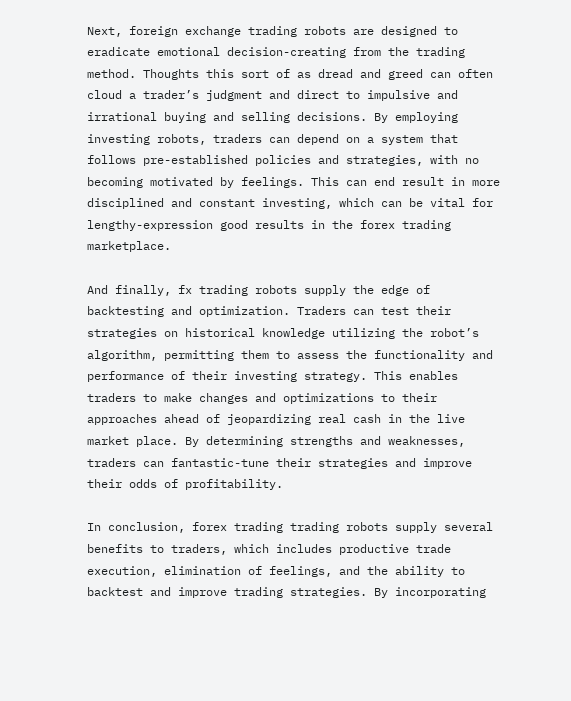Next, foreign exchange trading robots are designed to eradicate emotional decision-creating from the trading method. Thoughts this sort of as dread and greed can often cloud a trader’s judgment and direct to impulsive and irrational buying and selling decisions. By employing investing robots, traders can depend on a system that follows pre-established policies and strategies, with no becoming motivated by feelings. This can end result in more disciplined and constant investing, which can be vital for lengthy-expression good results in the forex trading marketplace.

And finally, fx trading robots supply the edge of backtesting and optimization. Traders can test their strategies on historical knowledge utilizing the robot’s algorithm, permitting them to assess the functionality and performance of their investing strategy. This enables traders to make changes and optimizations to their approaches ahead of jeopardizing real cash in the live market place. By determining strengths and weaknesses, traders can fantastic-tune their strategies and improve their odds of profitability.

In conclusion, forex trading trading robots supply several benefits to traders, which includes productive trade execution, elimination of feelings, and the ability to backtest and improve trading strategies. By incorporating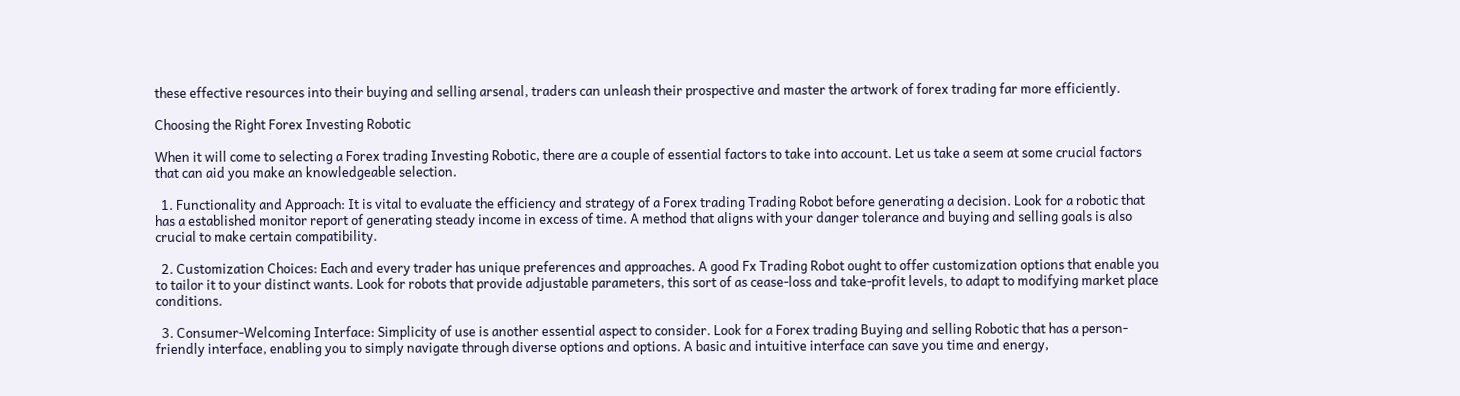these effective resources into their buying and selling arsenal, traders can unleash their prospective and master the artwork of forex trading far more efficiently.

Choosing the Right Forex Investing Robotic

When it will come to selecting a Forex trading Investing Robotic, there are a couple of essential factors to take into account. Let us take a seem at some crucial factors that can aid you make an knowledgeable selection.

  1. Functionality and Approach: It is vital to evaluate the efficiency and strategy of a Forex trading Trading Robot before generating a decision. Look for a robotic that has a established monitor report of generating steady income in excess of time. A method that aligns with your danger tolerance and buying and selling goals is also crucial to make certain compatibility.

  2. Customization Choices: Each and every trader has unique preferences and approaches. A good Fx Trading Robot ought to offer customization options that enable you to tailor it to your distinct wants. Look for robots that provide adjustable parameters, this sort of as cease-loss and take-profit levels, to adapt to modifying market place conditions.

  3. Consumer-Welcoming Interface: Simplicity of use is another essential aspect to consider. Look for a Forex trading Buying and selling Robotic that has a person-friendly interface, enabling you to simply navigate through diverse options and options. A basic and intuitive interface can save you time and energy,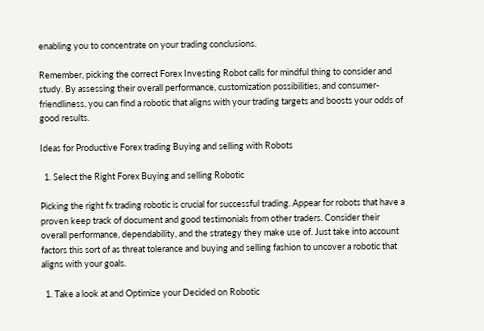enabling you to concentrate on your trading conclusions.

Remember, picking the correct Forex Investing Robot calls for mindful thing to consider and study. By assessing their overall performance, customization possibilities, and consumer-friendliness, you can find a robotic that aligns with your trading targets and boosts your odds of good results.

Ideas for Productive Forex trading Buying and selling with Robots

  1. Select the Right Forex Buying and selling Robotic

Picking the right fx trading robotic is crucial for successful trading. Appear for robots that have a proven keep track of document and good testimonials from other traders. Consider their overall performance, dependability, and the strategy they make use of. Just take into account factors this sort of as threat tolerance and buying and selling fashion to uncover a robotic that aligns with your goals.

  1. Take a look at and Optimize your Decided on Robotic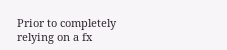Prior to completely relying on a fx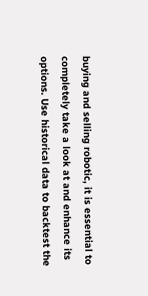buying and selling robotic, it is essential to completely take a look at and enhance its options. Use historical data to backtest the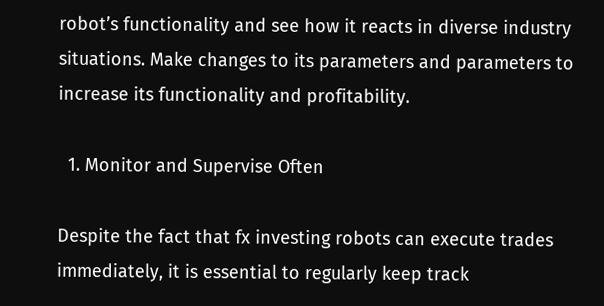robot’s functionality and see how it reacts in diverse industry situations. Make changes to its parameters and parameters to increase its functionality and profitability.

  1. Monitor and Supervise Often

Despite the fact that fx investing robots can execute trades immediately, it is essential to regularly keep track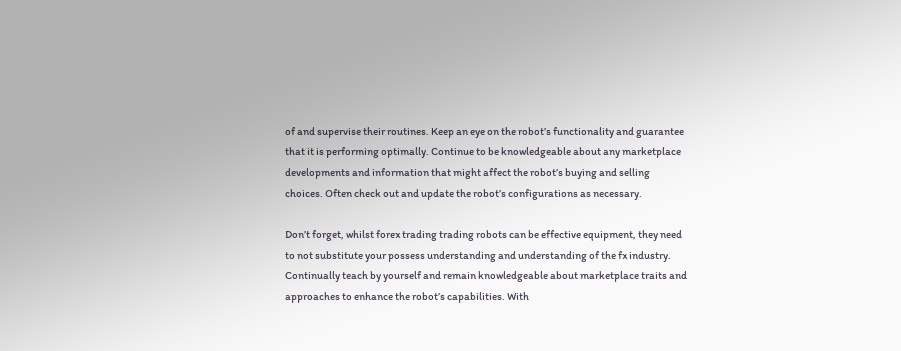of and supervise their routines. Keep an eye on the robot’s functionality and guarantee that it is performing optimally. Continue to be knowledgeable about any marketplace developments and information that might affect the robot’s buying and selling choices. Often check out and update the robot’s configurations as necessary.

Don’t forget, whilst forex trading trading robots can be effective equipment, they need to not substitute your possess understanding and understanding of the fx industry. Continually teach by yourself and remain knowledgeable about marketplace traits and approaches to enhance the robot’s capabilities. With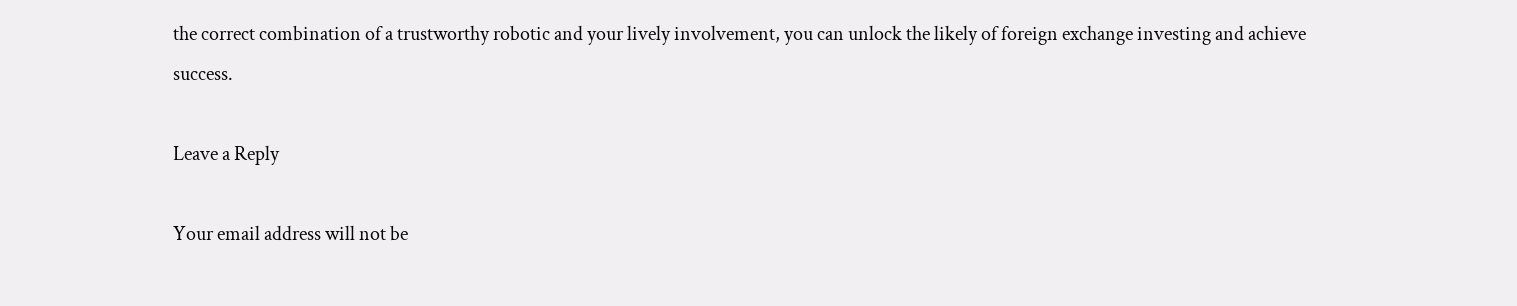the correct combination of a trustworthy robotic and your lively involvement, you can unlock the likely of foreign exchange investing and achieve success.

Leave a Reply

Your email address will not be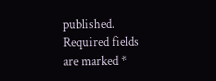published. Required fields are marked *